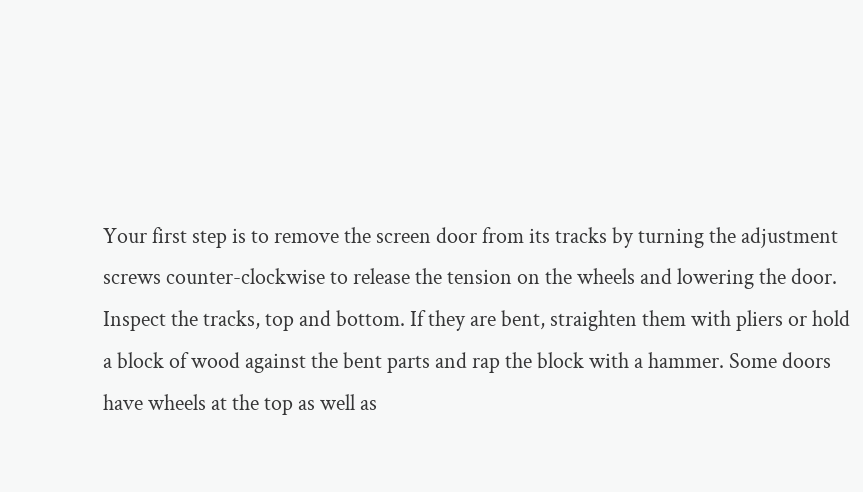Your first step is to remove the screen door from its tracks by turning the adjustment screws counter-clockwise to release the tension on the wheels and lowering the door. Inspect the tracks, top and bottom. If they are bent, straighten them with pliers or hold a block of wood against the bent parts and rap the block with a hammer. Some doors have wheels at the top as well as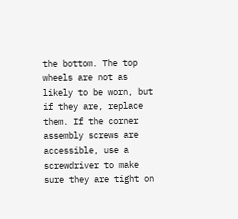the bottom. The top wheels are not as likely to be worn, but if they are, replace them. If the corner assembly screws are accessible, use a screwdriver to make sure they are tight on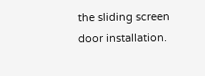the sliding screen door installation.